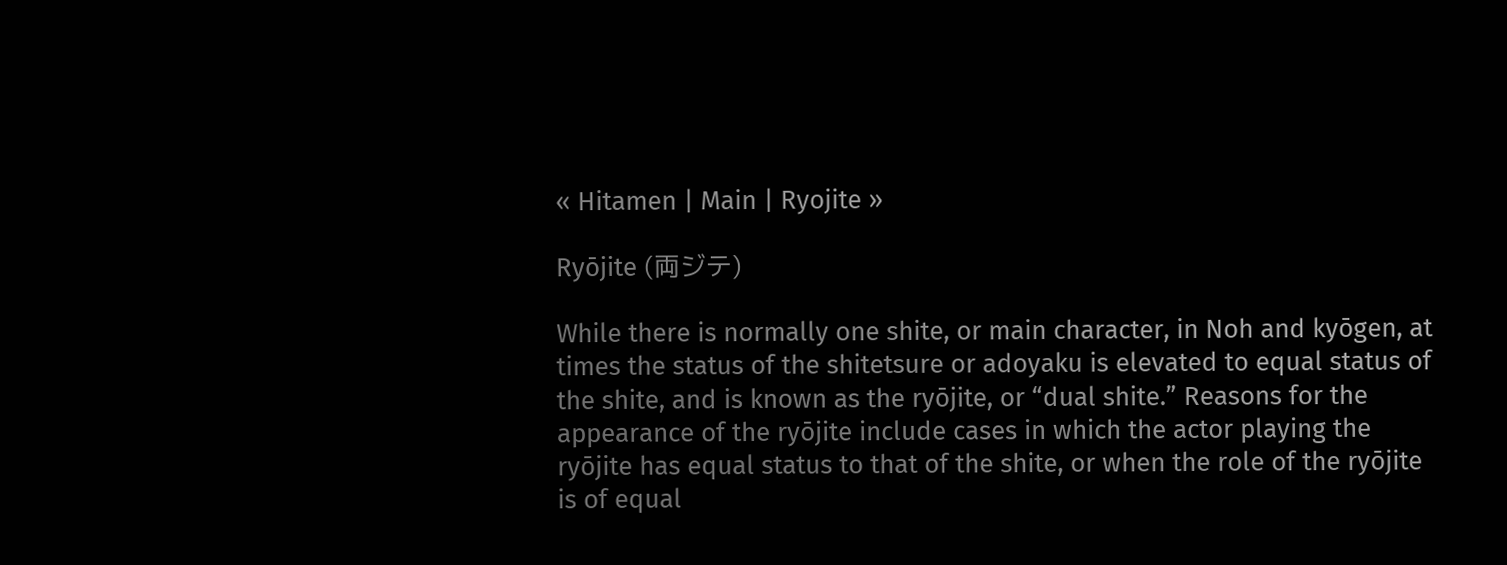« Hitamen | Main | Ryojite »

Ryōjite (両ジテ)

While there is normally one shite, or main character, in Noh and kyōgen, at times the status of the shitetsure or adoyaku is elevated to equal status of the shite, and is known as the ryōjite, or “dual shite.” Reasons for the appearance of the ryōjite include cases in which the actor playing the ryōjite has equal status to that of the shite, or when the role of the ryōjite is of equal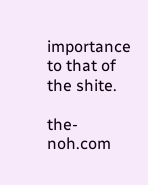importance to that of the shite.

the-noh.com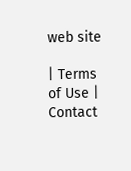web site

| Terms of Use | Contact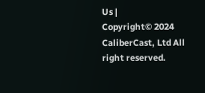Us |
Copyright© 2024 CaliberCast, Ltd All right reserved.